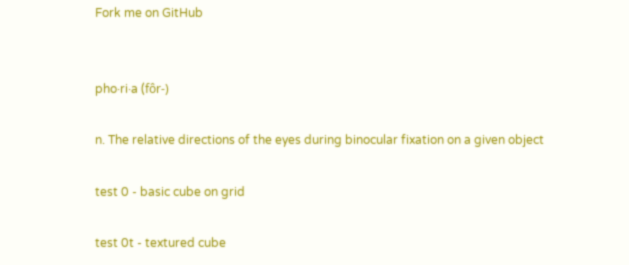Fork me on GitHub


pho·ri·a (fôr-)

n. The relative directions of the eyes during binocular fixation on a given object

test 0 - basic cube on grid

test 0t - textured cube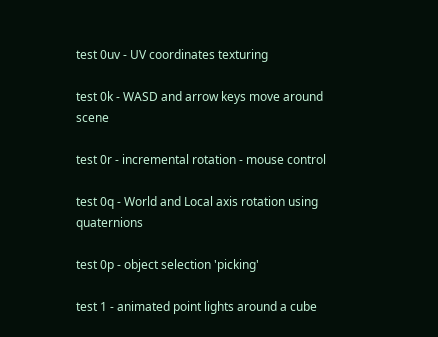test 0uv - UV coordinates texturing

test 0k - WASD and arrow keys move around scene

test 0r - incremental rotation - mouse control

test 0q - World and Local axis rotation using quaternions

test 0p - object selection 'picking'

test 1 - animated point lights around a cube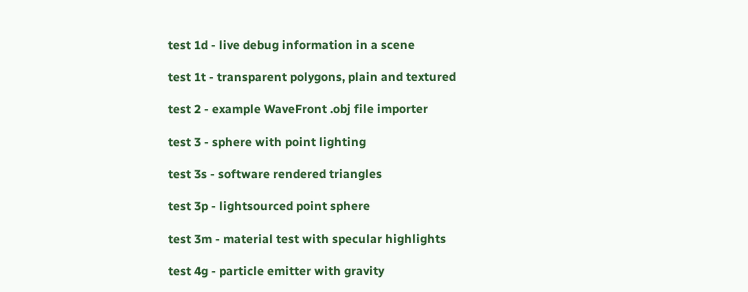test 1d - live debug information in a scene

test 1t - transparent polygons, plain and textured

test 2 - example WaveFront .obj file importer

test 3 - sphere with point lighting

test 3s - software rendered triangles

test 3p - lightsourced point sphere

test 3m - material test with specular highlights

test 4g - particle emitter with gravity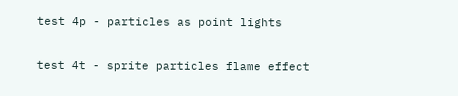test 4p - particles as point lights

test 4t - sprite particles flame effect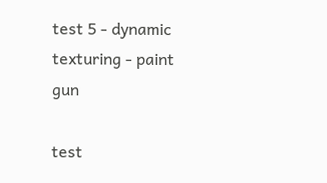test 5 - dynamic texturing - paint gun

test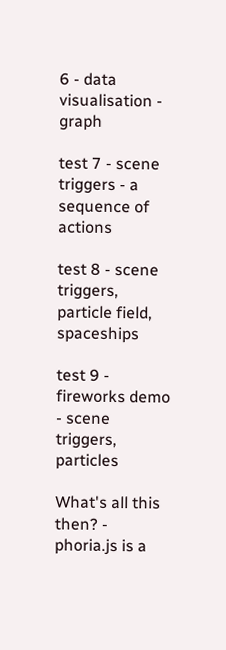6 - data visualisation - graph

test 7 - scene triggers - a sequence of actions

test 8 - scene triggers, particle field, spaceships

test 9 - fireworks demo - scene triggers, particles

What's all this then? - phoria.js is a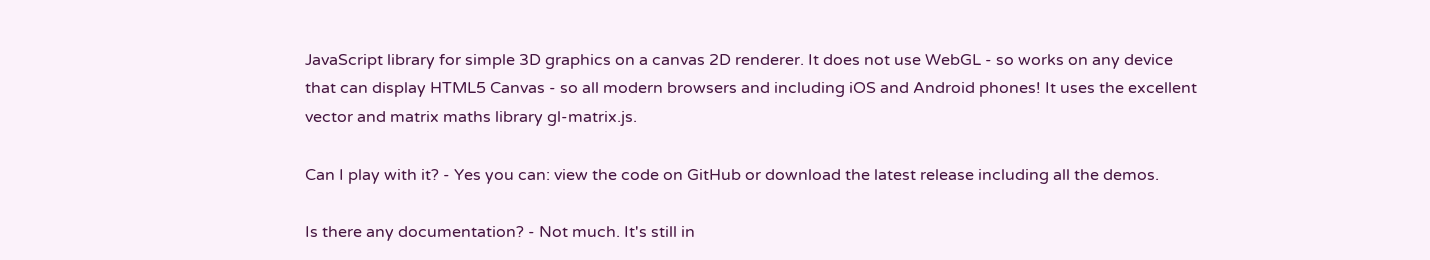JavaScript library for simple 3D graphics on a canvas 2D renderer. It does not use WebGL - so works on any device that can display HTML5 Canvas - so all modern browsers and including iOS and Android phones! It uses the excellent vector and matrix maths library gl-matrix.js.

Can I play with it? - Yes you can: view the code on GitHub or download the latest release including all the demos.

Is there any documentation? - Not much. It's still in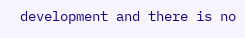development and there is no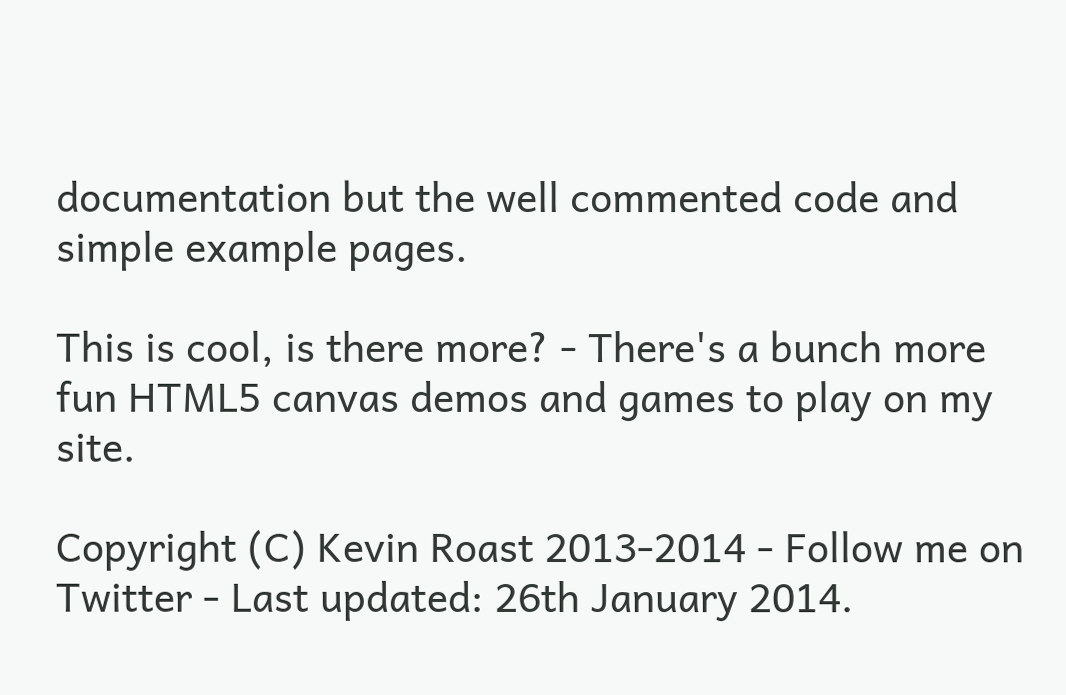documentation but the well commented code and simple example pages.

This is cool, is there more? - There's a bunch more fun HTML5 canvas demos and games to play on my site.

Copyright (C) Kevin Roast 2013-2014 - Follow me on Twitter - Last updated: 26th January 2014.